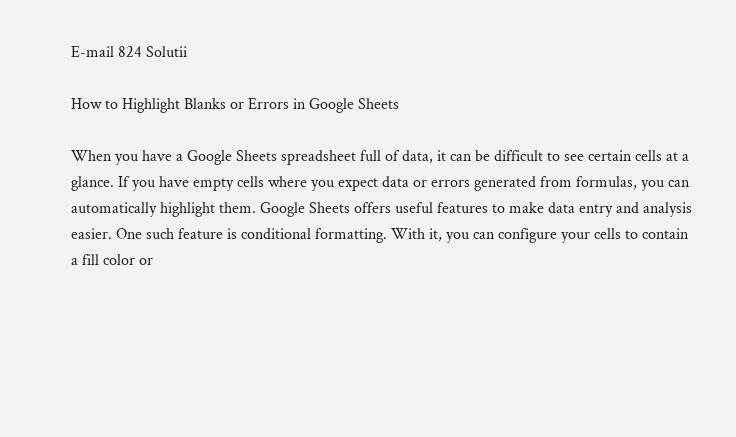E-mail 824 Solutii

How to Highlight Blanks or Errors in Google Sheets

When you have a Google Sheets spreadsheet full of data, it can be difficult to see certain cells at a glance. If you have empty cells where you expect data or errors generated from formulas, you can automatically highlight them. Google Sheets offers useful features to make data entry and analysis easier. One such feature is conditional formatting. With it, you can configure your cells to contain a fill color or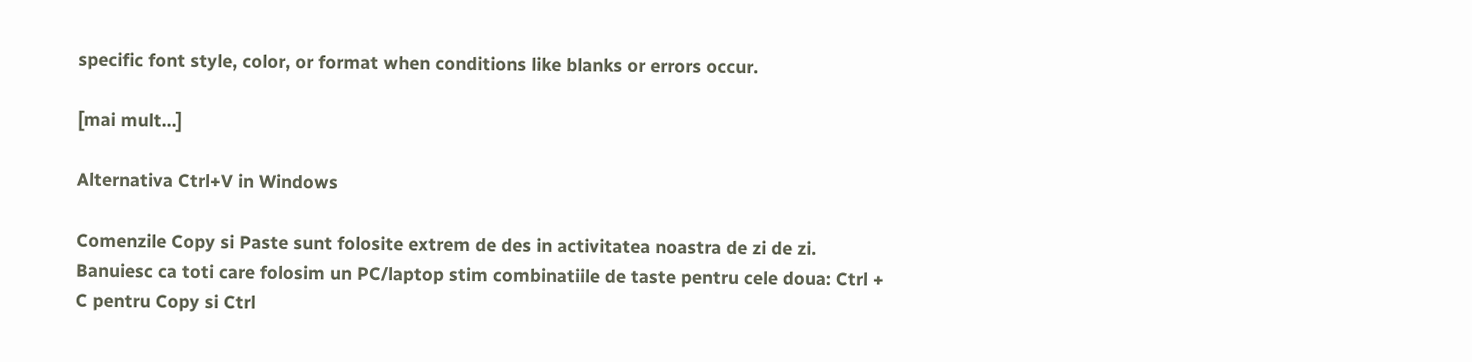specific font style, color, or format when conditions like blanks or errors occur.

[mai mult...]

Alternativa Ctrl+V in Windows

Comenzile Copy si Paste sunt folosite extrem de des in activitatea noastra de zi de zi. Banuiesc ca toti care folosim un PC/laptop stim combinatiile de taste pentru cele doua: Ctrl + C pentru Copy si Ctrl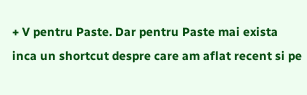+ V pentru Paste. Dar pentru Paste mai exista inca un shortcut despre care am aflat recent si pe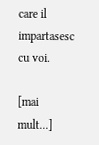care il impartasesc cu voi.

[mai mult...]